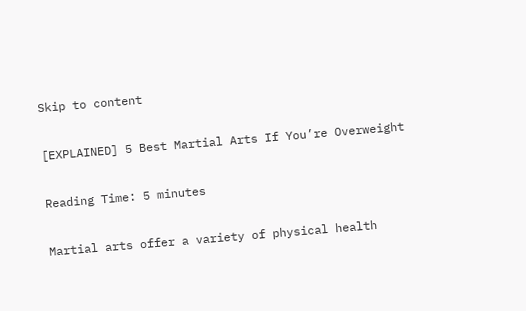Skip to content

[EXPLAINED] 5 Best Martial Arts If You’re Overweight

Reading Time: 5 minutes

Martial arts offer a variety of physical health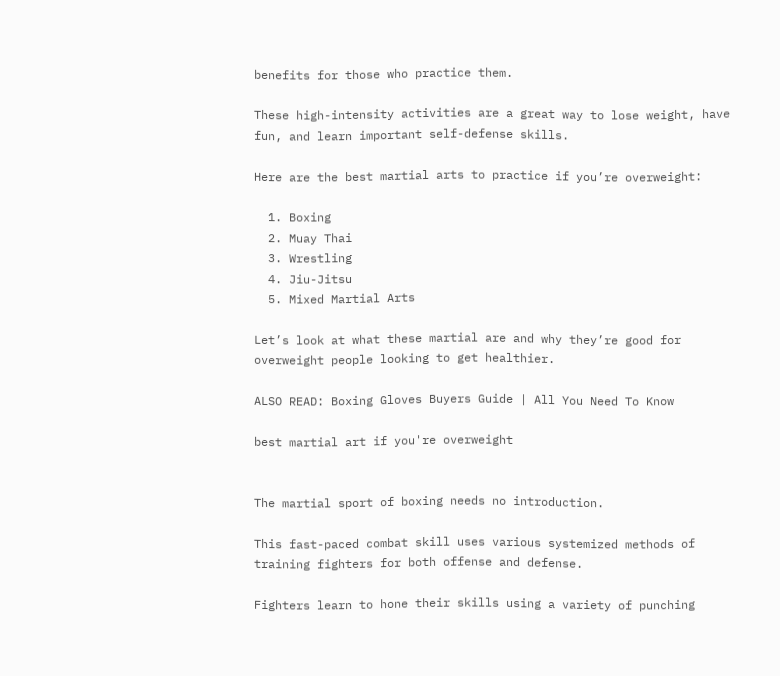benefits for those who practice them.

These high-intensity activities are a great way to lose weight, have fun, and learn important self-defense skills.

Here are the best martial arts to practice if you’re overweight:

  1. Boxing
  2. Muay Thai
  3. Wrestling
  4. Jiu-Jitsu
  5. Mixed Martial Arts

Let’s look at what these martial are and why they’re good for overweight people looking to get healthier.

ALSO READ: Boxing Gloves Buyers Guide | All You Need To Know

best martial art if you're overweight


The martial sport of boxing needs no introduction.

This fast-paced combat skill uses various systemized methods of training fighters for both offense and defense.

Fighters learn to hone their skills using a variety of punching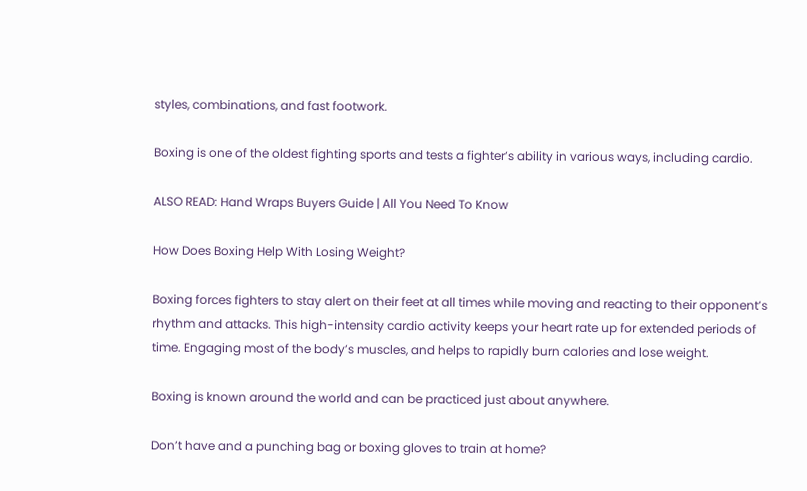styles, combinations, and fast footwork.

Boxing is one of the oldest fighting sports and tests a fighter’s ability in various ways, including cardio.

ALSO READ: Hand Wraps Buyers Guide | All You Need To Know

How Does Boxing Help With Losing Weight?

Boxing forces fighters to stay alert on their feet at all times while moving and reacting to their opponent’s rhythm and attacks. This high-intensity cardio activity keeps your heart rate up for extended periods of time. Engaging most of the body’s muscles, and helps to rapidly burn calories and lose weight.

Boxing is known around the world and can be practiced just about anywhere.

Don’t have and a punching bag or boxing gloves to train at home?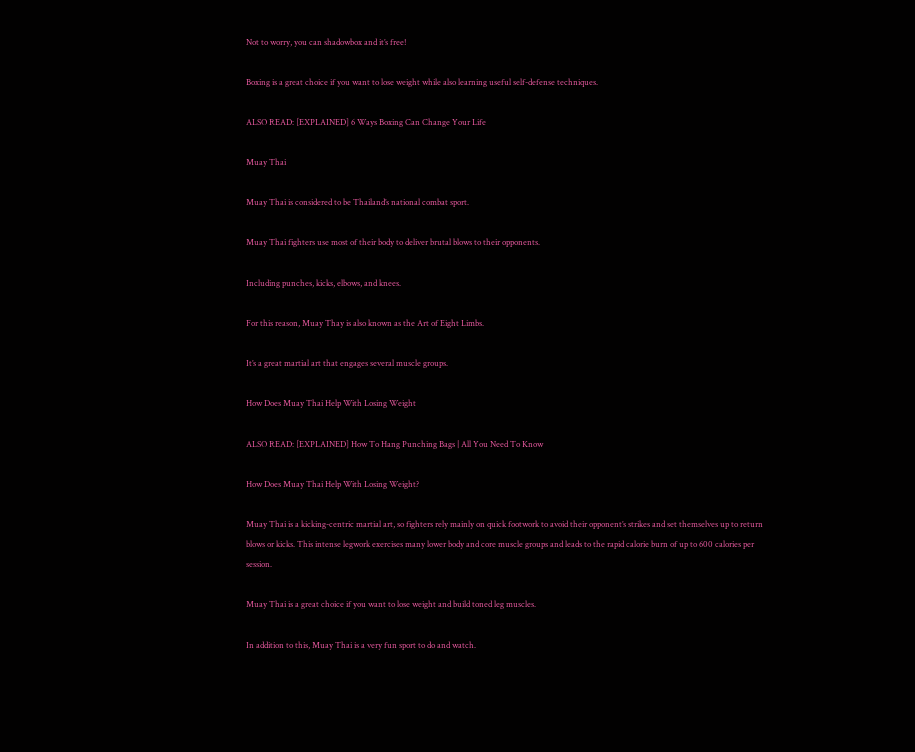Not to worry, you can shadowbox and it’s free!

Boxing is a great choice if you want to lose weight while also learning useful self-defense techniques.

ALSO READ: [EXPLAINED] 6 Ways Boxing Can Change Your Life

Muay Thai

Muay Thai is considered to be Thailand’s national combat sport.

Muay Thai fighters use most of their body to deliver brutal blows to their opponents.

Including punches, kicks, elbows, and knees.

For this reason, Muay Thay is also known as the Art of Eight Limbs.

It’s a great martial art that engages several muscle groups.

How Does Muay Thai Help With Losing Weight

ALSO READ: [EXPLAINED] How To Hang Punching Bags | All You Need To Know

How Does Muay Thai Help With Losing Weight?

Muay Thai is a kicking-centric martial art, so fighters rely mainly on quick footwork to avoid their opponent’s strikes and set themselves up to return blows or kicks. This intense legwork exercises many lower body and core muscle groups and leads to the rapid calorie burn of up to 600 calories per session.

Muay Thai is a great choice if you want to lose weight and build toned leg muscles.

In addition to this, Muay Thai is a very fun sport to do and watch.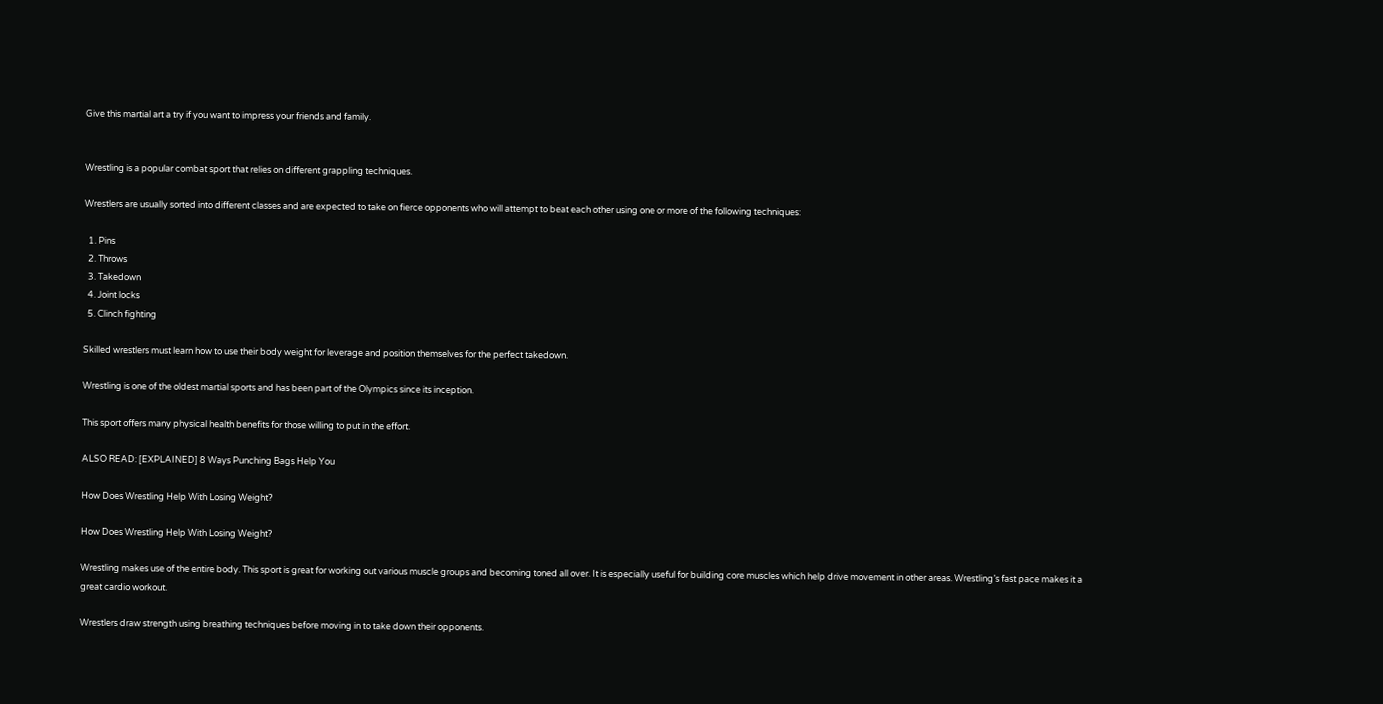Give this martial art a try if you want to impress your friends and family.


Wrestling is a popular combat sport that relies on different grappling techniques.

Wrestlers are usually sorted into different classes and are expected to take on fierce opponents who will attempt to beat each other using one or more of the following techniques:

  1. Pins
  2. Throws
  3. Takedown
  4. Joint locks
  5. Clinch fighting

Skilled wrestlers must learn how to use their body weight for leverage and position themselves for the perfect takedown.

Wrestling is one of the oldest martial sports and has been part of the Olympics since its inception.

This sport offers many physical health benefits for those willing to put in the effort.

ALSO READ: [EXPLAINED] 8 Ways Punching Bags Help You

How Does Wrestling Help With Losing Weight?

How Does Wrestling Help With Losing Weight?

Wrestling makes use of the entire body. This sport is great for working out various muscle groups and becoming toned all over. It is especially useful for building core muscles which help drive movement in other areas. Wrestling’s fast pace makes it a great cardio workout.

Wrestlers draw strength using breathing techniques before moving in to take down their opponents.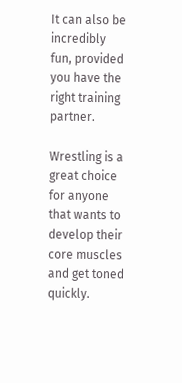It can also be incredibly fun, provided you have the right training partner.

Wrestling is a great choice for anyone that wants to develop their core muscles and get toned quickly.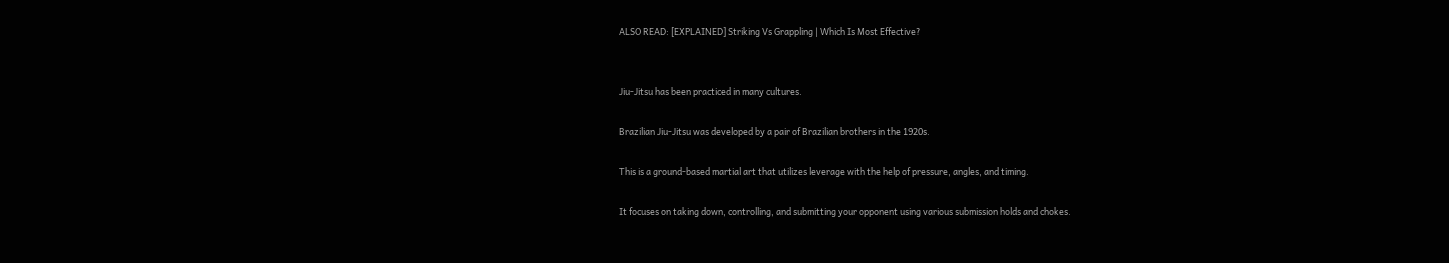ALSO READ: [EXPLAINED] Striking Vs Grappling | Which Is Most Effective?


Jiu-Jitsu has been practiced in many cultures.

Brazilian Jiu-Jitsu was developed by a pair of Brazilian brothers in the 1920s.

This is a ground-based martial art that utilizes leverage with the help of pressure, angles, and timing.

It focuses on taking down, controlling, and submitting your opponent using various submission holds and chokes.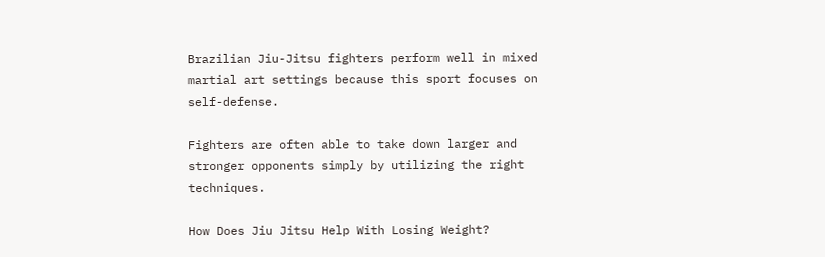Brazilian Jiu-Jitsu fighters perform well in mixed martial art settings because this sport focuses on self-defense.

Fighters are often able to take down larger and stronger opponents simply by utilizing the right techniques.

How Does Jiu Jitsu Help With Losing Weight?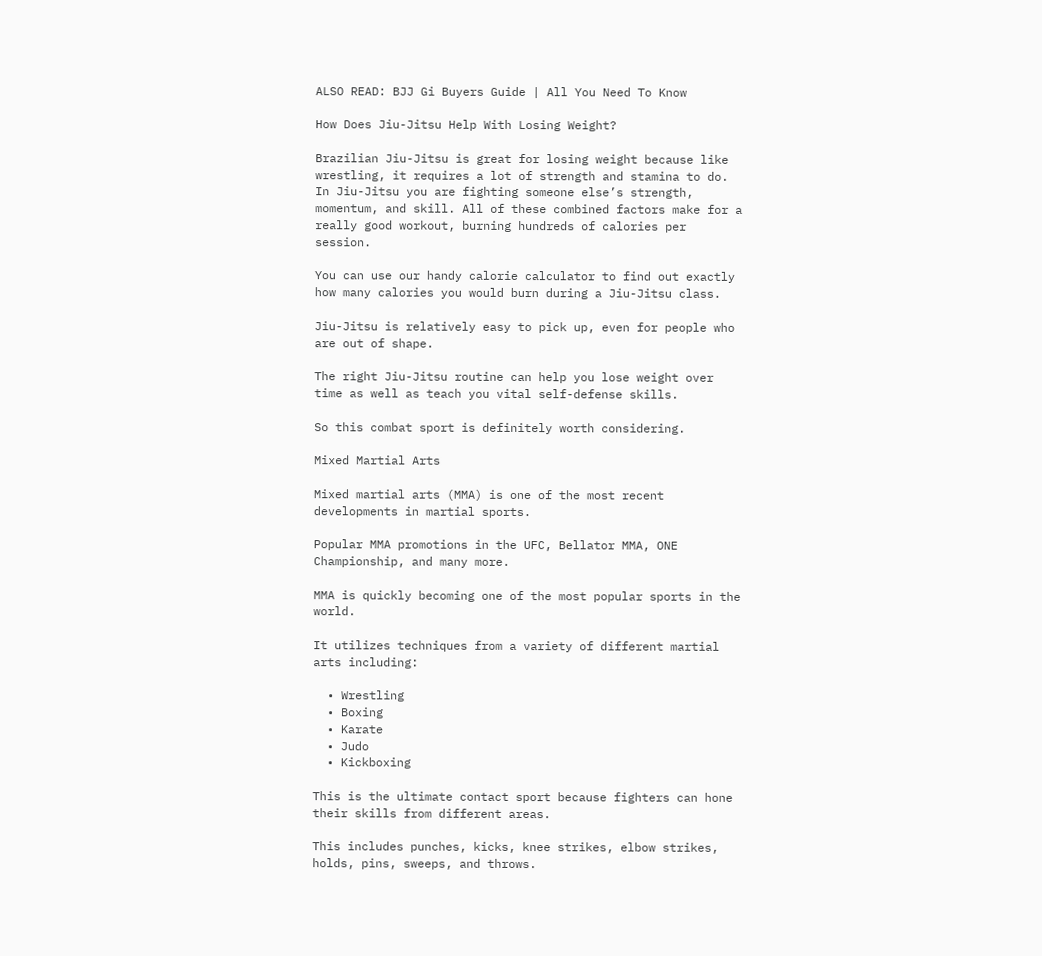ALSO READ: BJJ Gi Buyers Guide | All You Need To Know

How Does Jiu-Jitsu Help With Losing Weight?

Brazilian Jiu-Jitsu is great for losing weight because like wrestling, it requires a lot of strength and stamina to do. In Jiu-Jitsu you are fighting someone else’s strength, momentum, and skill. All of these combined factors make for a really good workout, burning hundreds of calories per session.

You can use our handy calorie calculator to find out exactly how many calories you would burn during a Jiu-Jitsu class.

Jiu-Jitsu is relatively easy to pick up, even for people who are out of shape.

The right Jiu-Jitsu routine can help you lose weight over time as well as teach you vital self-defense skills.

So this combat sport is definitely worth considering.

Mixed Martial Arts

Mixed martial arts (MMA) is one of the most recent developments in martial sports.

Popular MMA promotions in the UFC, Bellator MMA, ONE Championship, and many more.

MMA is quickly becoming one of the most popular sports in the world.

It utilizes techniques from a variety of different martial arts including:

  • Wrestling
  • Boxing
  • Karate
  • Judo
  • Kickboxing

This is the ultimate contact sport because fighters can hone their skills from different areas.

This includes punches, kicks, knee strikes, elbow strikes, holds, pins, sweeps, and throws.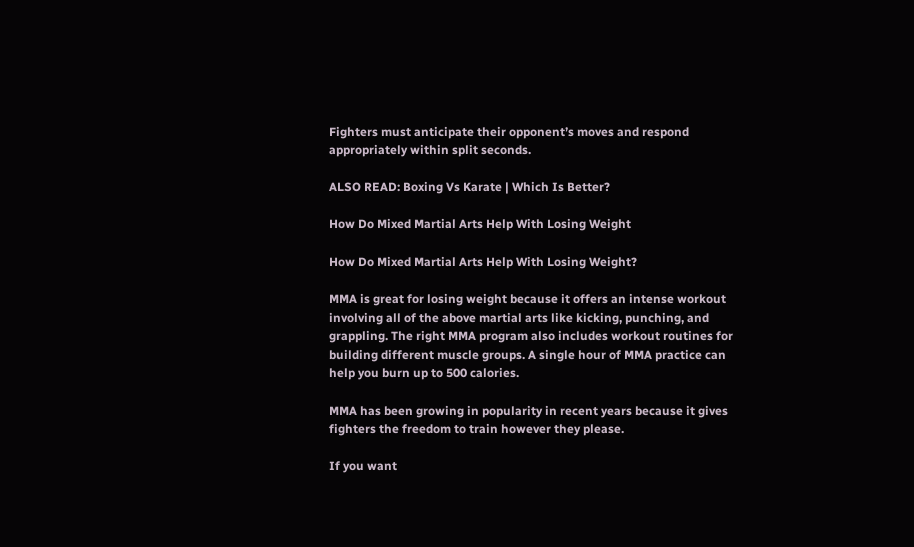Fighters must anticipate their opponent’s moves and respond appropriately within split seconds.

ALSO READ: Boxing Vs Karate | Which Is Better?

How Do Mixed Martial Arts Help With Losing Weight

How Do Mixed Martial Arts Help With Losing Weight?

MMA is great for losing weight because it offers an intense workout involving all of the above martial arts like kicking, punching, and grappling. The right MMA program also includes workout routines for building different muscle groups. A single hour of MMA practice can help you burn up to 500 calories.

MMA has been growing in popularity in recent years because it gives fighters the freedom to train however they please.

If you want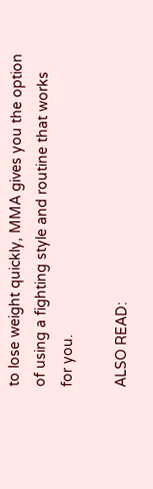to lose weight quickly, MMA gives you the option of using a fighting style and routine that works for you.

ALSO READ: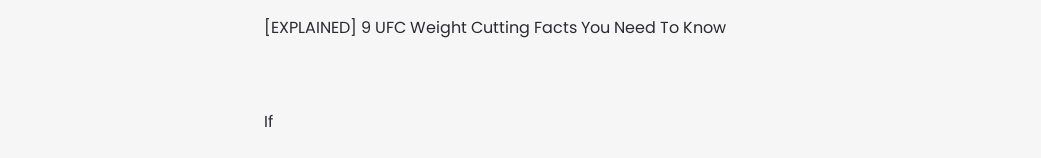[EXPLAINED] 9 UFC Weight Cutting Facts You Need To Know


If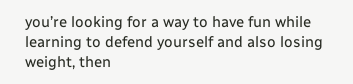you’re looking for a way to have fun while learning to defend yourself and also losing weight, then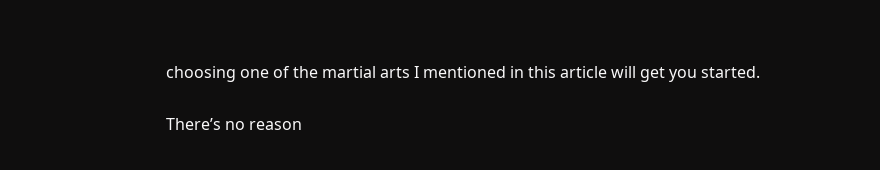choosing one of the martial arts I mentioned in this article will get you started.

There’s no reason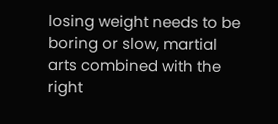losing weight needs to be boring or slow, martial arts combined with the right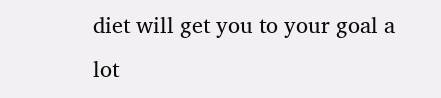diet will get you to your goal a lot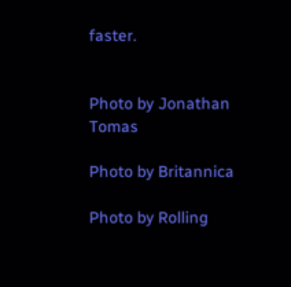faster.


Photo by Jonathan Tomas

Photo by Britannica

Photo by Rolling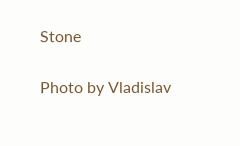Stone

Photo by Vladislav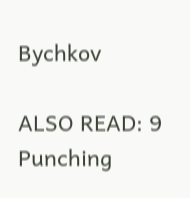Bychkov

ALSO READ: 9 Punching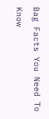Bag Facts You Need To Know